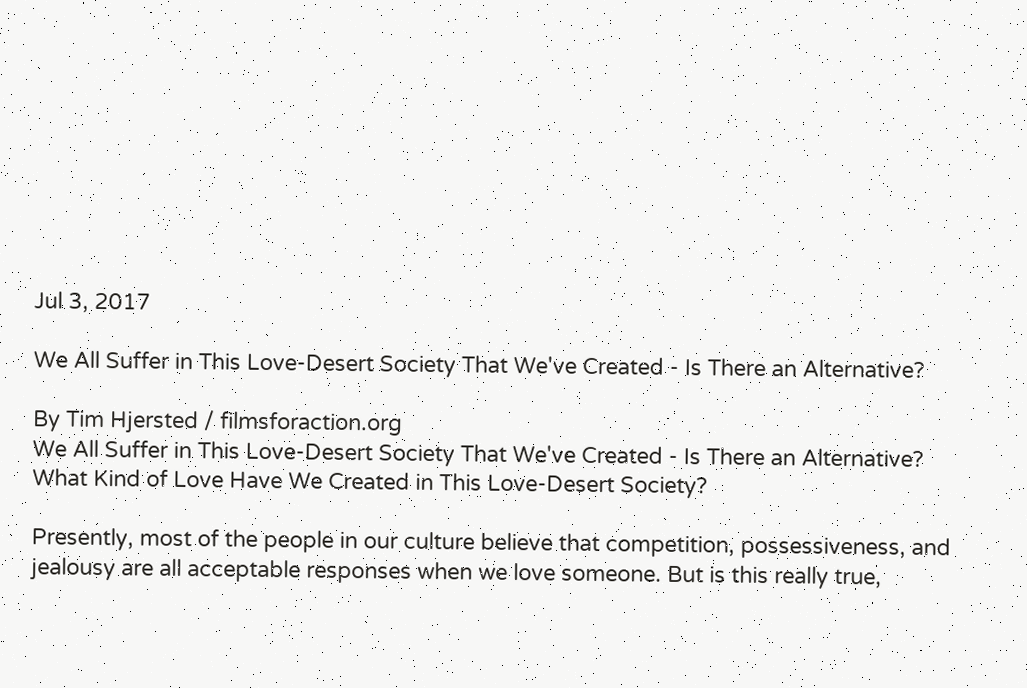Jul 3, 2017

We All Suffer in This Love-Desert Society That We've Created - Is There an Alternative?

By Tim Hjersted / filmsforaction.org
We All Suffer in This Love-Desert Society That We've Created - Is There an Alternative?
What Kind of Love Have We Created in This Love-Desert Society?

Presently, most of the people in our culture believe that competition, possessiveness, and jealousy are all acceptable responses when we love someone. But is this really true,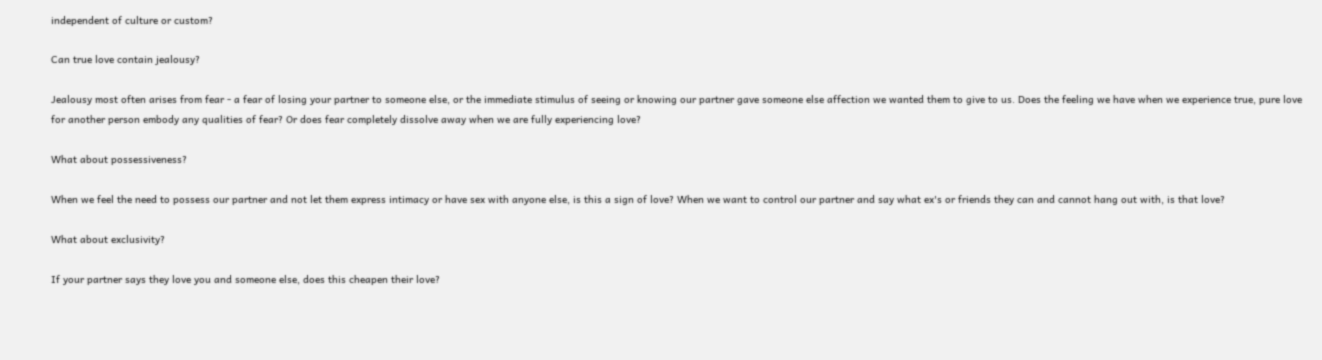independent of culture or custom?

Can true love contain jealousy?

Jealousy most often arises from fear - a fear of losing your partner to someone else, or the immediate stimulus of seeing or knowing our partner gave someone else affection we wanted them to give to us. Does the feeling we have when we experience true, pure love for another person embody any qualities of fear? Or does fear completely dissolve away when we are fully experiencing love?

What about possessiveness?

When we feel the need to possess our partner and not let them express intimacy or have sex with anyone else, is this a sign of love? When we want to control our partner and say what ex's or friends they can and cannot hang out with, is that love?

What about exclusivity?

If your partner says they love you and someone else, does this cheapen their love?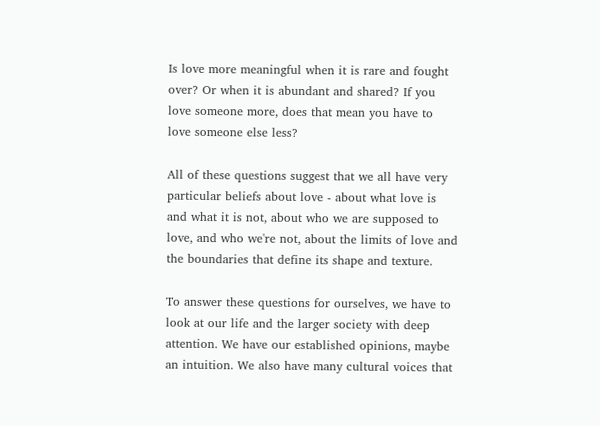Is love more meaningful when it is rare and fought over? Or when it is abundant and shared? If you love someone more, does that mean you have to love someone else less?

All of these questions suggest that we all have very particular beliefs about love - about what love is and what it is not, about who we are supposed to love, and who we're not, about the limits of love and the boundaries that define its shape and texture.

To answer these questions for ourselves, we have to look at our life and the larger society with deep attention. We have our established opinions, maybe an intuition. We also have many cultural voices that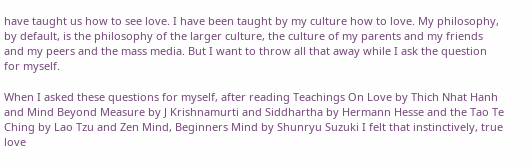have taught us how to see love. I have been taught by my culture how to love. My philosophy, by default, is the philosophy of the larger culture, the culture of my parents and my friends and my peers and the mass media. But I want to throw all that away while I ask the question for myself.

When I asked these questions for myself, after reading Teachings On Love by Thich Nhat Hanh and Mind Beyond Measure by J Krishnamurti and Siddhartha by Hermann Hesse and the Tao Te Ching by Lao Tzu and Zen Mind, Beginners Mind by Shunryu Suzuki I felt that instinctively, true love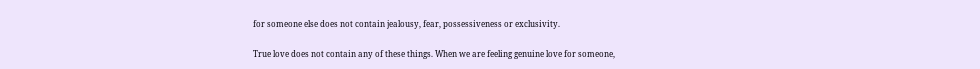for someone else does not contain jealousy, fear, possessiveness or exclusivity.

True love does not contain any of these things. When we are feeling genuine love for someone,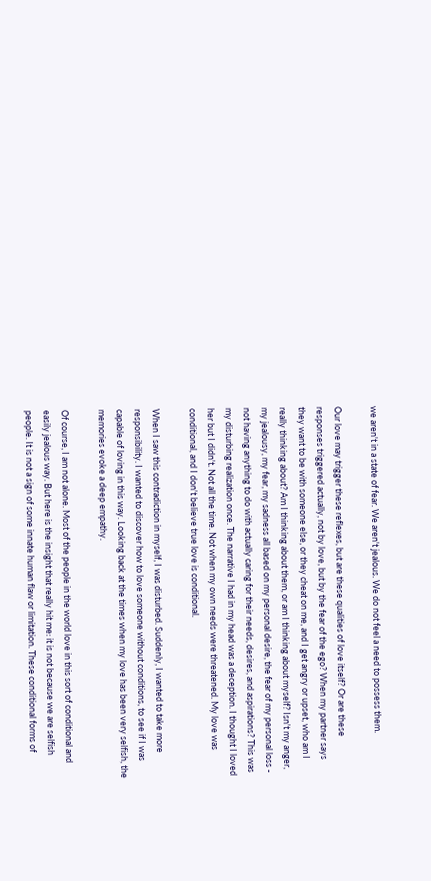we aren't in a state of fear. We aren't jealous. We do not feel a need to possess them.

Our love may trigger these reflexes, but are these qualities of love itself? Or are these responses triggered actually, not by love, but by the fear of the ego? When my partner says they want to be with someone else, or they cheat on me, and I get angry or upset, who am I really thinking about? Am I thinking about them, or am I thinking about myself? Isn't my anger, my jealousy, my fear, my sadness all based on my personal desire, the fear of my personal loss - not having anything to do with actually caring for their needs, desires, and aspirations? This was my disturbing realization once. The narrative I had in my head was a deception. I thought I loved her but I didn't. Not all the time. Not when my own needs were threatened. My love was conditional, and I don't believe true love is conditional.

When I saw this contradiction in myself, I was disturbed. Suddenly, I wanted to take more responsibility. I wanted to discover how to love someone without conditions, to see if I was capable of loving in this way. Looking back at the times when my love has been very selfish, the memories evoke a deep empathy.

Of course, I am not alone. Most of the people in the world love in this sort of conditional and easily jealous way. But here is the insight that really hit me: it is not because we are selfish people. It is not a sign of some innate human flaw or limitation. These conditional forms of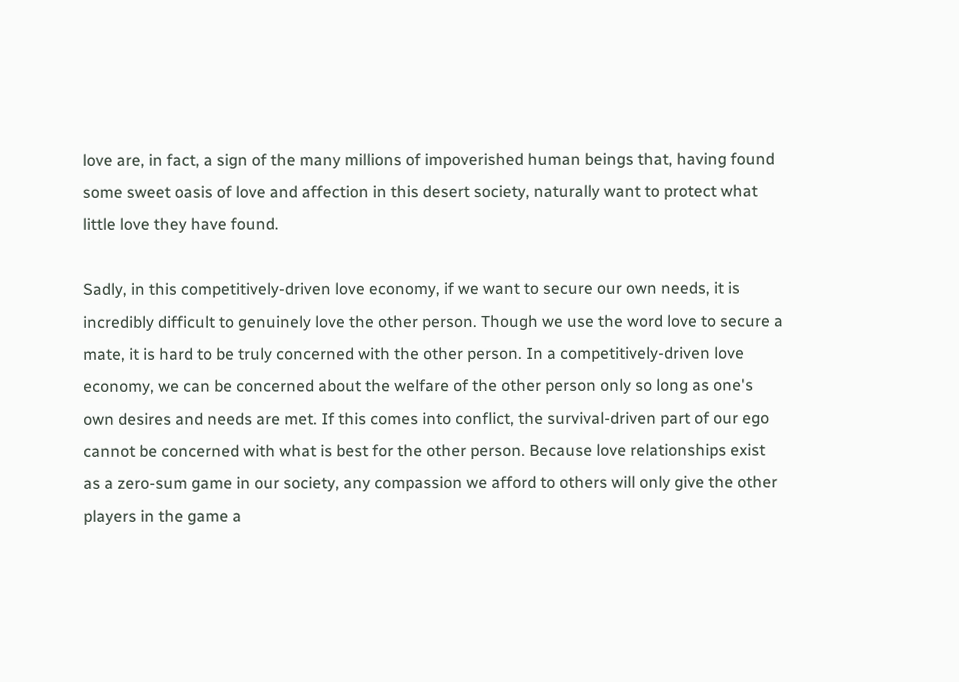love are, in fact, a sign of the many millions of impoverished human beings that, having found some sweet oasis of love and affection in this desert society, naturally want to protect what little love they have found.

Sadly, in this competitively-driven love economy, if we want to secure our own needs, it is incredibly difficult to genuinely love the other person. Though we use the word love to secure a mate, it is hard to be truly concerned with the other person. In a competitively-driven love economy, we can be concerned about the welfare of the other person only so long as one's own desires and needs are met. If this comes into conflict, the survival-driven part of our ego cannot be concerned with what is best for the other person. Because love relationships exist as a zero-sum game in our society, any compassion we afford to others will only give the other players in the game a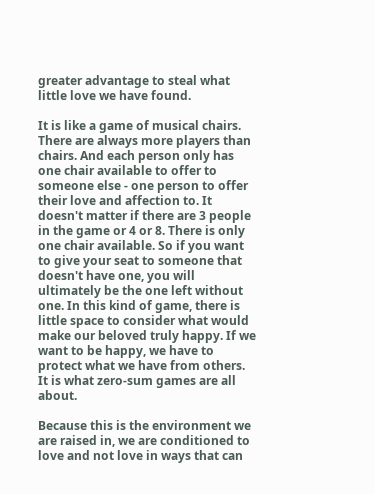greater advantage to steal what little love we have found.

It is like a game of musical chairs. There are always more players than chairs. And each person only has one chair available to offer to someone else - one person to offer their love and affection to. It doesn't matter if there are 3 people in the game or 4 or 8. There is only one chair available. So if you want to give your seat to someone that doesn't have one, you will ultimately be the one left without one. In this kind of game, there is little space to consider what would make our beloved truly happy. If we want to be happy, we have to protect what we have from others. It is what zero-sum games are all about.

Because this is the environment we are raised in, we are conditioned to love and not love in ways that can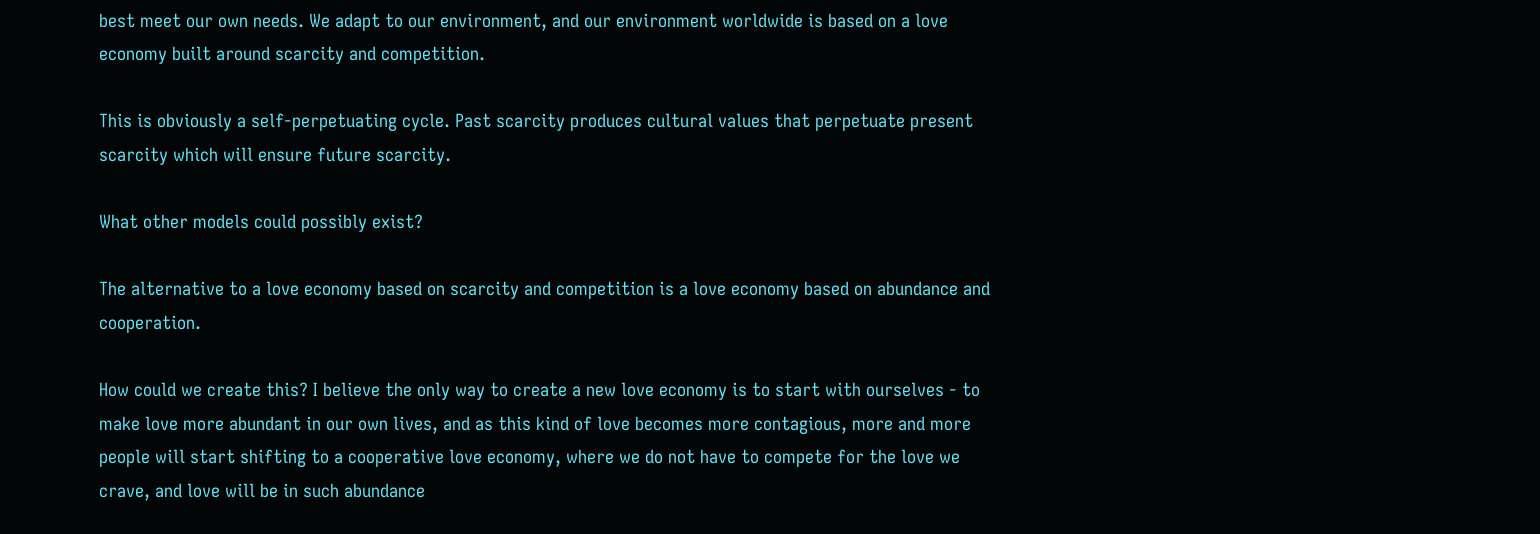best meet our own needs. We adapt to our environment, and our environment worldwide is based on a love economy built around scarcity and competition.

This is obviously a self-perpetuating cycle. Past scarcity produces cultural values that perpetuate present scarcity which will ensure future scarcity.

What other models could possibly exist?

The alternative to a love economy based on scarcity and competition is a love economy based on abundance and cooperation.

How could we create this? I believe the only way to create a new love economy is to start with ourselves - to make love more abundant in our own lives, and as this kind of love becomes more contagious, more and more people will start shifting to a cooperative love economy, where we do not have to compete for the love we crave, and love will be in such abundance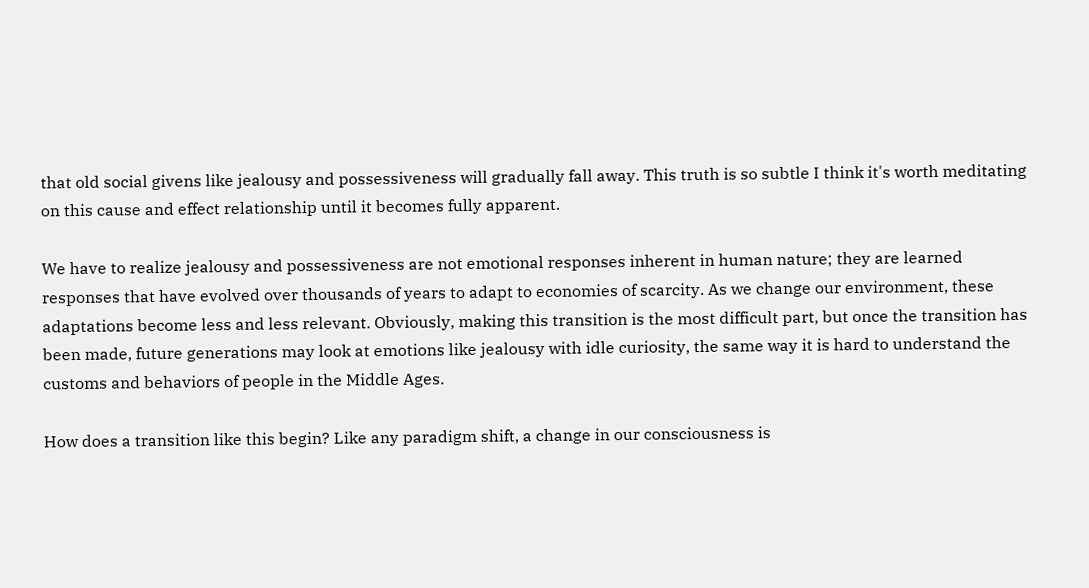that old social givens like jealousy and possessiveness will gradually fall away. This truth is so subtle I think it's worth meditating on this cause and effect relationship until it becomes fully apparent.

We have to realize jealousy and possessiveness are not emotional responses inherent in human nature; they are learned responses that have evolved over thousands of years to adapt to economies of scarcity. As we change our environment, these adaptations become less and less relevant. Obviously, making this transition is the most difficult part, but once the transition has been made, future generations may look at emotions like jealousy with idle curiosity, the same way it is hard to understand the customs and behaviors of people in the Middle Ages.

How does a transition like this begin? Like any paradigm shift, a change in our consciousness is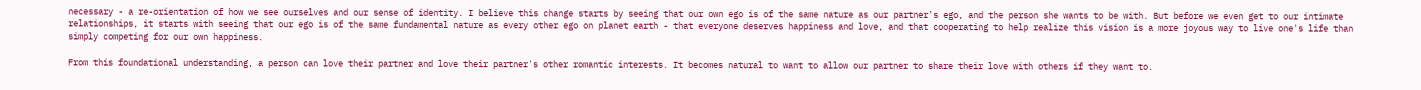necessary - a re-orientation of how we see ourselves and our sense of identity. I believe this change starts by seeing that our own ego is of the same nature as our partner's ego, and the person she wants to be with. But before we even get to our intimate relationships, it starts with seeing that our ego is of the same fundamental nature as every other ego on planet earth - that everyone deserves happiness and love, and that cooperating to help realize this vision is a more joyous way to live one's life than simply competing for our own happiness.

From this foundational understanding, a person can love their partner and love their partner's other romantic interests. It becomes natural to want to allow our partner to share their love with others if they want to.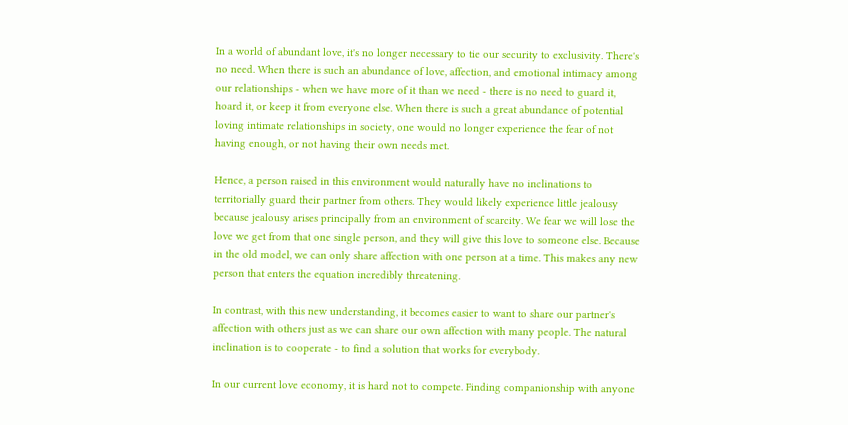In a world of abundant love, it's no longer necessary to tie our security to exclusivity. There's no need. When there is such an abundance of love, affection, and emotional intimacy among our relationships - when we have more of it than we need - there is no need to guard it, hoard it, or keep it from everyone else. When there is such a great abundance of potential loving intimate relationships in society, one would no longer experience the fear of not having enough, or not having their own needs met.

Hence, a person raised in this environment would naturally have no inclinations to territorially guard their partner from others. They would likely experience little jealousy because jealousy arises principally from an environment of scarcity. We fear we will lose the love we get from that one single person, and they will give this love to someone else. Because in the old model, we can only share affection with one person at a time. This makes any new person that enters the equation incredibly threatening.

In contrast, with this new understanding, it becomes easier to want to share our partner's affection with others just as we can share our own affection with many people. The natural inclination is to cooperate - to find a solution that works for everybody.

In our current love economy, it is hard not to compete. Finding companionship with anyone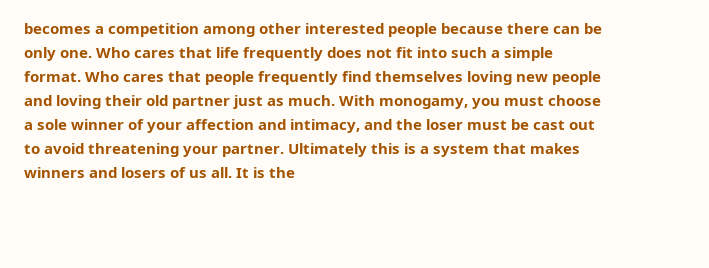becomes a competition among other interested people because there can be only one. Who cares that life frequently does not fit into such a simple format. Who cares that people frequently find themselves loving new people and loving their old partner just as much. With monogamy, you must choose a sole winner of your affection and intimacy, and the loser must be cast out to avoid threatening your partner. Ultimately this is a system that makes winners and losers of us all. It is the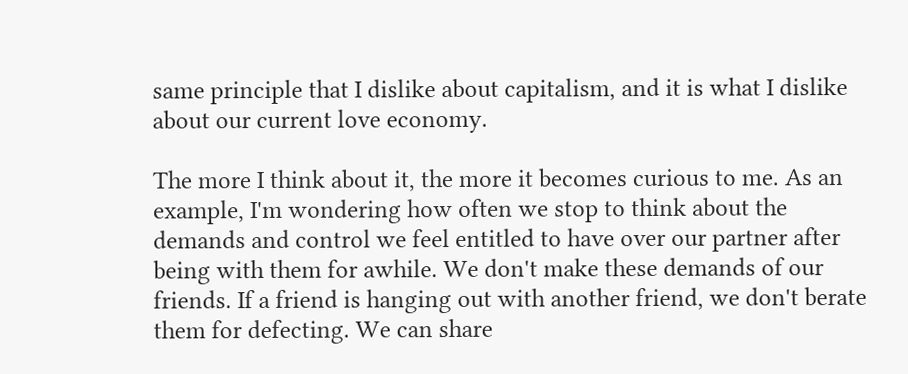same principle that I dislike about capitalism, and it is what I dislike about our current love economy.

The more I think about it, the more it becomes curious to me. As an example, I'm wondering how often we stop to think about the demands and control we feel entitled to have over our partner after being with them for awhile. We don't make these demands of our friends. If a friend is hanging out with another friend, we don't berate them for defecting. We can share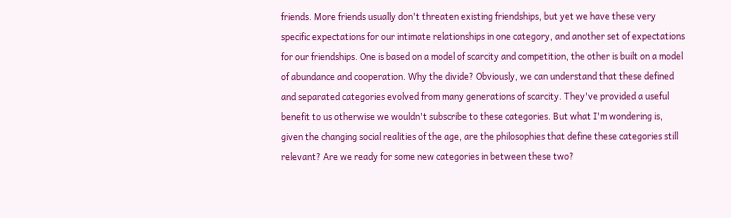friends. More friends usually don't threaten existing friendships, but yet we have these very specific expectations for our intimate relationships in one category, and another set of expectations for our friendships. One is based on a model of scarcity and competition, the other is built on a model of abundance and cooperation. Why the divide? Obviously, we can understand that these defined and separated categories evolved from many generations of scarcity. They've provided a useful benefit to us otherwise we wouldn't subscribe to these categories. But what I'm wondering is, given the changing social realities of the age, are the philosophies that define these categories still relevant? Are we ready for some new categories in between these two?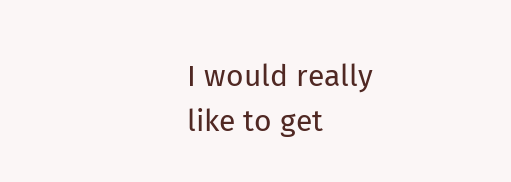I would really like to get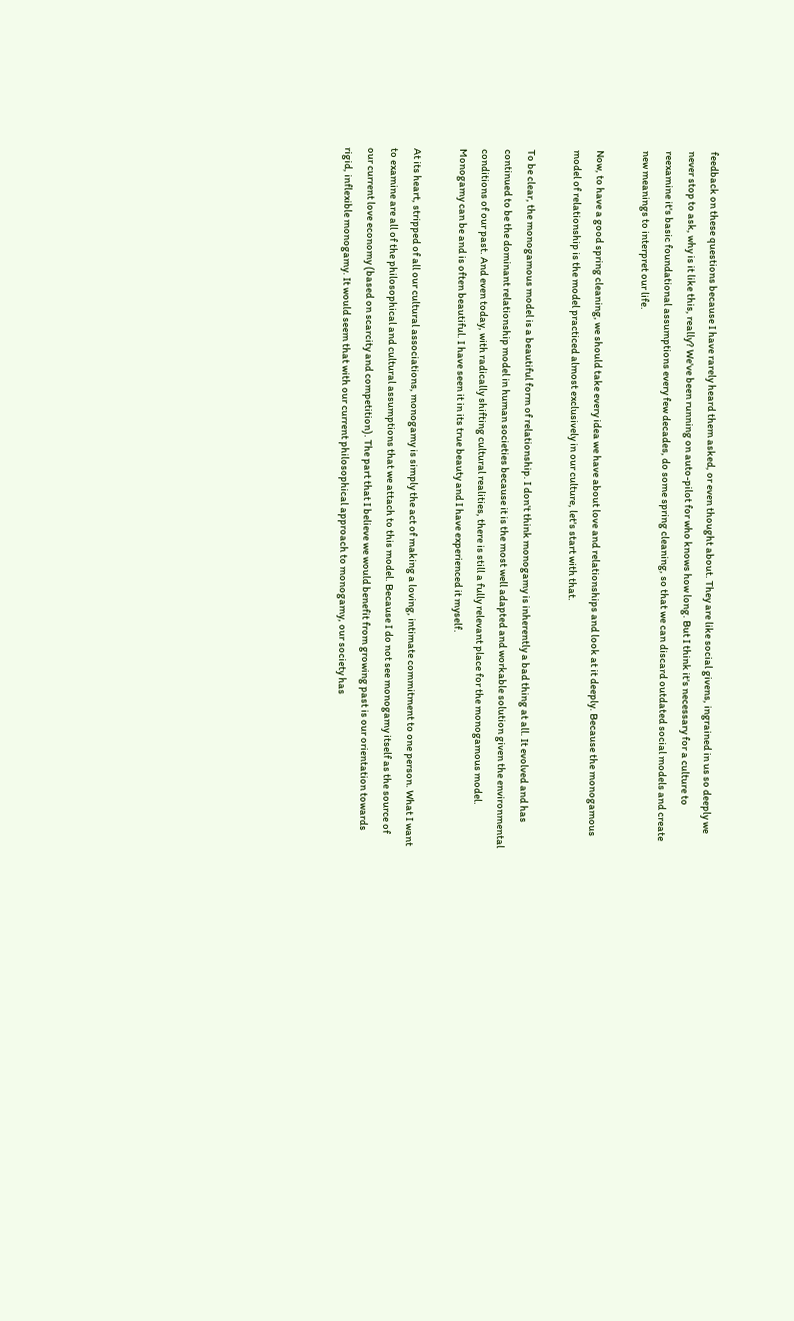feedback on these questions because I have rarely heard them asked, or even thought about. They are like social givens, ingrained in us so deeply we never stop to ask, why is it like this, really? We've been running on auto-pilot for who knows how long. But I think it's necessary for a culture to reexamine it's basic foundational assumptions every few decades, do some spring cleaning, so that we can discard outdated social models and create new meanings to interpret our life.

Now, to have a good spring cleaning, we should take every idea we have about love and relationships and look at it deeply. Because the monogamous model of relationship is the model practiced almost exclusively in our culture, let's start with that.

To be clear, the monogamous model is a beautiful form of relationship. I don't think monogamy is inherently a bad thing at all. It evolved and has continued to be the dominant relationship model in human societies because it is the most well adapted and workable solution given the environmental conditions of our past. And even today, with radically shifting cultural realities, there is still a fully relevant place for the monogamous model. Monogamy can be and is often beautiful. I have seen it in its true beauty and I have experienced it myself.

At its heart, stripped of all our cultural associations, monogamy is simply the act of making a loving, intimate commitment to one person. What I want to examine are all of the philosophical and cultural assumptions that we attach to this model. Because I do not see monogamy itself as the source of our current love economy (based on scarcity and competition). The part that I believe we would benefit from growing past is our orientation towards rigid, inflexible monogamy. It would seem that with our current philosophical approach to monogamy, our society has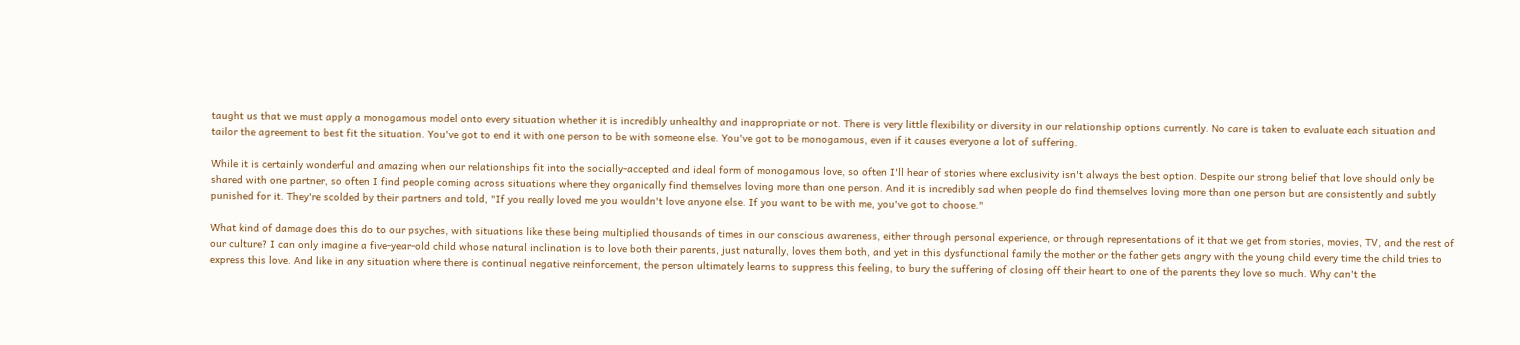taught us that we must apply a monogamous model onto every situation whether it is incredibly unhealthy and inappropriate or not. There is very little flexibility or diversity in our relationship options currently. No care is taken to evaluate each situation and tailor the agreement to best fit the situation. You've got to end it with one person to be with someone else. You've got to be monogamous, even if it causes everyone a lot of suffering.

While it is certainly wonderful and amazing when our relationships fit into the socially-accepted and ideal form of monogamous love, so often I'll hear of stories where exclusivity isn't always the best option. Despite our strong belief that love should only be shared with one partner, so often I find people coming across situations where they organically find themselves loving more than one person. And it is incredibly sad when people do find themselves loving more than one person but are consistently and subtly punished for it. They're scolded by their partners and told, "If you really loved me you wouldn't love anyone else. If you want to be with me, you've got to choose."

What kind of damage does this do to our psyches, with situations like these being multiplied thousands of times in our conscious awareness, either through personal experience, or through representations of it that we get from stories, movies, TV, and the rest of our culture? I can only imagine a five-year-old child whose natural inclination is to love both their parents, just naturally, loves them both, and yet in this dysfunctional family the mother or the father gets angry with the young child every time the child tries to express this love. And like in any situation where there is continual negative reinforcement, the person ultimately learns to suppress this feeling, to bury the suffering of closing off their heart to one of the parents they love so much. Why can't the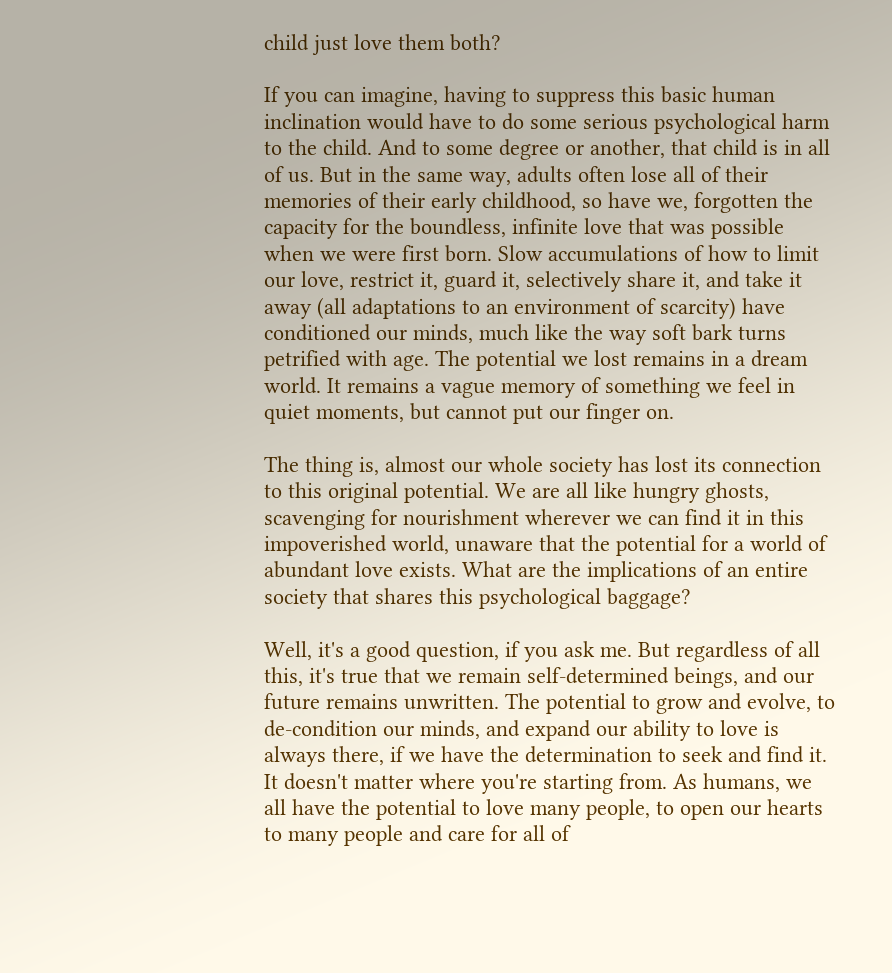child just love them both?

If you can imagine, having to suppress this basic human inclination would have to do some serious psychological harm to the child. And to some degree or another, that child is in all of us. But in the same way, adults often lose all of their memories of their early childhood, so have we, forgotten the capacity for the boundless, infinite love that was possible when we were first born. Slow accumulations of how to limit our love, restrict it, guard it, selectively share it, and take it away (all adaptations to an environment of scarcity) have conditioned our minds, much like the way soft bark turns petrified with age. The potential we lost remains in a dream world. It remains a vague memory of something we feel in quiet moments, but cannot put our finger on.

The thing is, almost our whole society has lost its connection to this original potential. We are all like hungry ghosts, scavenging for nourishment wherever we can find it in this impoverished world, unaware that the potential for a world of abundant love exists. What are the implications of an entire society that shares this psychological baggage?

Well, it's a good question, if you ask me. But regardless of all this, it's true that we remain self-determined beings, and our future remains unwritten. The potential to grow and evolve, to de-condition our minds, and expand our ability to love is always there, if we have the determination to seek and find it. It doesn't matter where you're starting from. As humans, we all have the potential to love many people, to open our hearts to many people and care for all of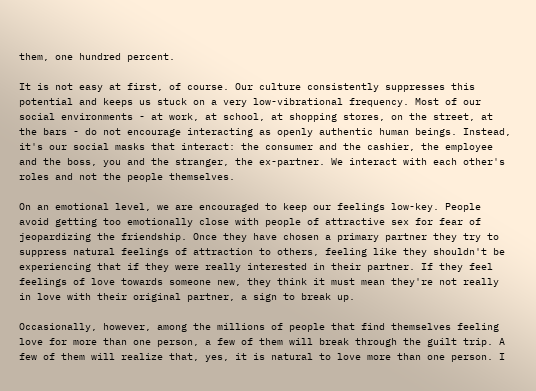them, one hundred percent.

It is not easy at first, of course. Our culture consistently suppresses this potential and keeps us stuck on a very low-vibrational frequency. Most of our social environments - at work, at school, at shopping stores, on the street, at the bars - do not encourage interacting as openly authentic human beings. Instead, it's our social masks that interact: the consumer and the cashier, the employee and the boss, you and the stranger, the ex-partner. We interact with each other's roles and not the people themselves.

On an emotional level, we are encouraged to keep our feelings low-key. People avoid getting too emotionally close with people of attractive sex for fear of jeopardizing the friendship. Once they have chosen a primary partner they try to suppress natural feelings of attraction to others, feeling like they shouldn't be experiencing that if they were really interested in their partner. If they feel feelings of love towards someone new, they think it must mean they're not really in love with their original partner, a sign to break up.

Occasionally, however, among the millions of people that find themselves feeling love for more than one person, a few of them will break through the guilt trip. A few of them will realize that, yes, it is natural to love more than one person. I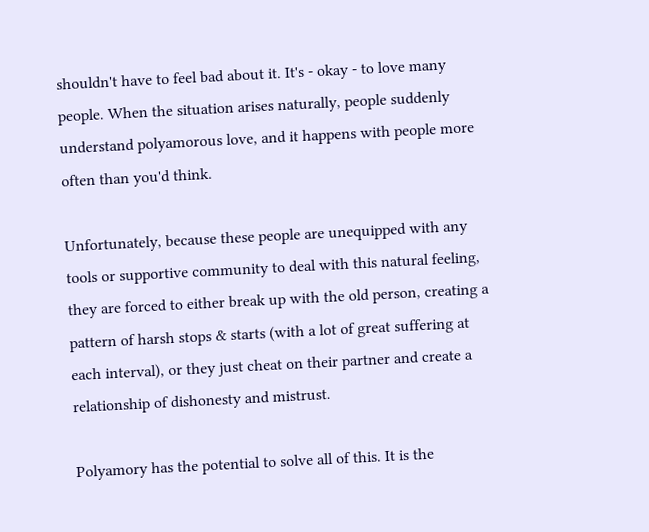shouldn't have to feel bad about it. It's - okay - to love many people. When the situation arises naturally, people suddenly understand polyamorous love, and it happens with people more often than you'd think.

Unfortunately, because these people are unequipped with any tools or supportive community to deal with this natural feeling, they are forced to either break up with the old person, creating a pattern of harsh stops & starts (with a lot of great suffering at each interval), or they just cheat on their partner and create a relationship of dishonesty and mistrust.

Polyamory has the potential to solve all of this. It is the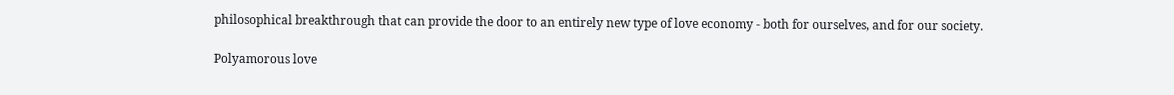philosophical breakthrough that can provide the door to an entirely new type of love economy - both for ourselves, and for our society.

Polyamorous love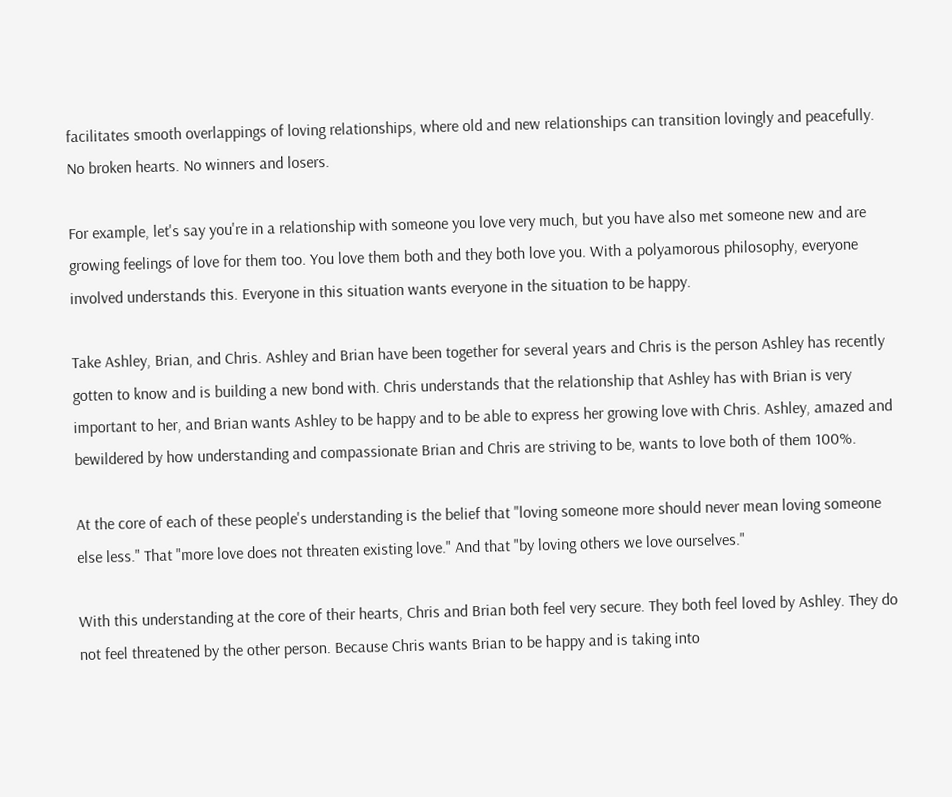facilitates smooth overlappings of loving relationships, where old and new relationships can transition lovingly and peacefully. No broken hearts. No winners and losers.

For example, let's say you're in a relationship with someone you love very much, but you have also met someone new and are growing feelings of love for them too. You love them both and they both love you. With a polyamorous philosophy, everyone involved understands this. Everyone in this situation wants everyone in the situation to be happy.

Take Ashley, Brian, and Chris. Ashley and Brian have been together for several years and Chris is the person Ashley has recently gotten to know and is building a new bond with. Chris understands that the relationship that Ashley has with Brian is very important to her, and Brian wants Ashley to be happy and to be able to express her growing love with Chris. Ashley, amazed and bewildered by how understanding and compassionate Brian and Chris are striving to be, wants to love both of them 100%.

At the core of each of these people's understanding is the belief that "loving someone more should never mean loving someone else less." That "more love does not threaten existing love." And that "by loving others we love ourselves."

With this understanding at the core of their hearts, Chris and Brian both feel very secure. They both feel loved by Ashley. They do not feel threatened by the other person. Because Chris wants Brian to be happy and is taking into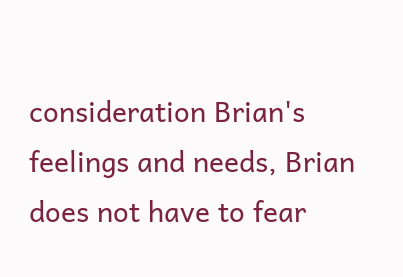consideration Brian's feelings and needs, Brian does not have to fear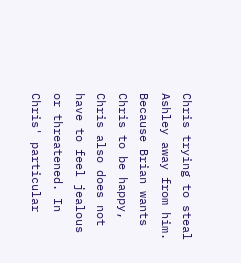Chris trying to steal Ashley away from him. Because Brian wants Chris to be happy, Chris also does not have to feel jealous or threatened. In Chris' particular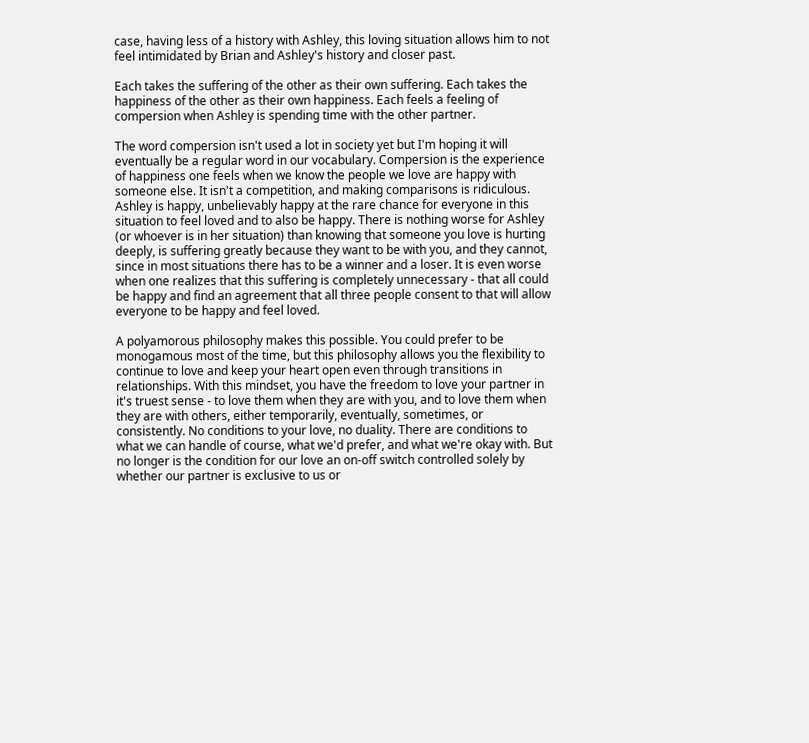case, having less of a history with Ashley, this loving situation allows him to not feel intimidated by Brian and Ashley's history and closer past.

Each takes the suffering of the other as their own suffering. Each takes the happiness of the other as their own happiness. Each feels a feeling of compersion when Ashley is spending time with the other partner.

The word compersion isn't used a lot in society yet but I'm hoping it will eventually be a regular word in our vocabulary. Compersion is the experience of happiness one feels when we know the people we love are happy with someone else. It isn't a competition, and making comparisons is ridiculous. Ashley is happy, unbelievably happy at the rare chance for everyone in this situation to feel loved and to also be happy. There is nothing worse for Ashley (or whoever is in her situation) than knowing that someone you love is hurting deeply, is suffering greatly because they want to be with you, and they cannot, since in most situations there has to be a winner and a loser. It is even worse when one realizes that this suffering is completely unnecessary - that all could be happy and find an agreement that all three people consent to that will allow everyone to be happy and feel loved.

A polyamorous philosophy makes this possible. You could prefer to be monogamous most of the time, but this philosophy allows you the flexibility to continue to love and keep your heart open even through transitions in relationships. With this mindset, you have the freedom to love your partner in it's truest sense - to love them when they are with you, and to love them when they are with others, either temporarily, eventually, sometimes, or consistently. No conditions to your love, no duality. There are conditions to what we can handle of course, what we'd prefer, and what we're okay with. But no longer is the condition for our love an on-off switch controlled solely by whether our partner is exclusive to us or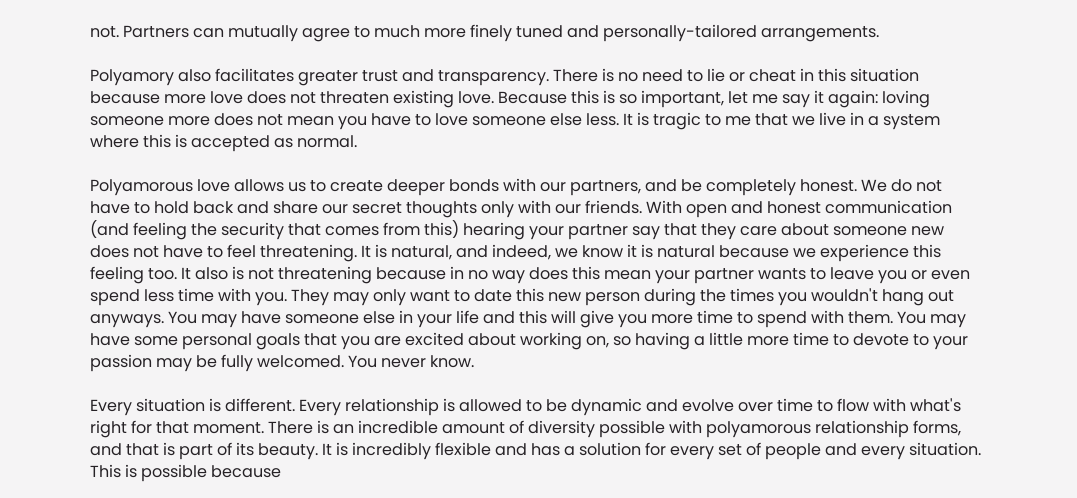not. Partners can mutually agree to much more finely tuned and personally-tailored arrangements.

Polyamory also facilitates greater trust and transparency. There is no need to lie or cheat in this situation because more love does not threaten existing love. Because this is so important, let me say it again: loving someone more does not mean you have to love someone else less. It is tragic to me that we live in a system where this is accepted as normal.

Polyamorous love allows us to create deeper bonds with our partners, and be completely honest. We do not have to hold back and share our secret thoughts only with our friends. With open and honest communication (and feeling the security that comes from this) hearing your partner say that they care about someone new does not have to feel threatening. It is natural, and indeed, we know it is natural because we experience this feeling too. It also is not threatening because in no way does this mean your partner wants to leave you or even spend less time with you. They may only want to date this new person during the times you wouldn't hang out anyways. You may have someone else in your life and this will give you more time to spend with them. You may have some personal goals that you are excited about working on, so having a little more time to devote to your passion may be fully welcomed. You never know.

Every situation is different. Every relationship is allowed to be dynamic and evolve over time to flow with what's right for that moment. There is an incredible amount of diversity possible with polyamorous relationship forms, and that is part of its beauty. It is incredibly flexible and has a solution for every set of people and every situation. This is possible because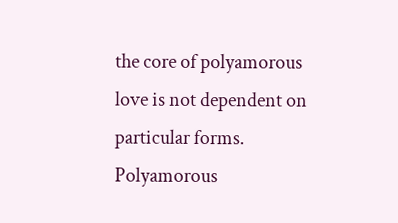the core of polyamorous love is not dependent on particular forms. Polyamorous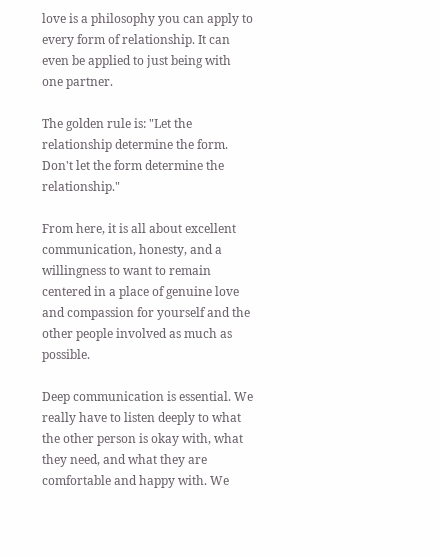love is a philosophy you can apply to every form of relationship. It can even be applied to just being with one partner.

The golden rule is: "Let the relationship determine the form. Don't let the form determine the relationship."

From here, it is all about excellent communication, honesty, and a willingness to want to remain centered in a place of genuine love and compassion for yourself and the other people involved as much as possible.

Deep communication is essential. We really have to listen deeply to what the other person is okay with, what they need, and what they are comfortable and happy with. We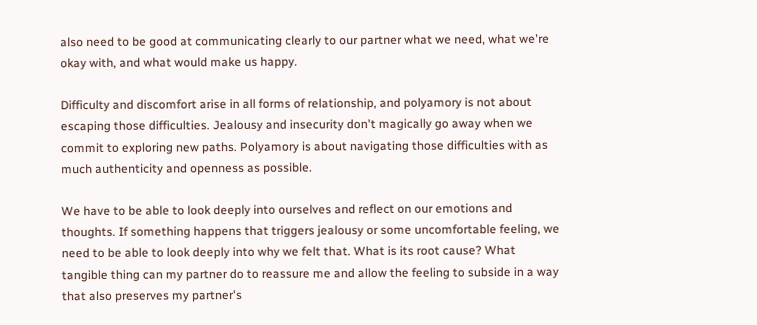also need to be good at communicating clearly to our partner what we need, what we're okay with, and what would make us happy.

Difficulty and discomfort arise in all forms of relationship, and polyamory is not about escaping those difficulties. Jealousy and insecurity don't magically go away when we commit to exploring new paths. Polyamory is about navigating those difficulties with as much authenticity and openness as possible.

We have to be able to look deeply into ourselves and reflect on our emotions and thoughts. If something happens that triggers jealousy or some uncomfortable feeling, we need to be able to look deeply into why we felt that. What is its root cause? What tangible thing can my partner do to reassure me and allow the feeling to subside in a way that also preserves my partner's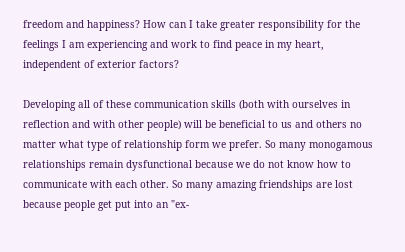freedom and happiness? How can I take greater responsibility for the feelings I am experiencing and work to find peace in my heart, independent of exterior factors?

Developing all of these communication skills (both with ourselves in reflection and with other people) will be beneficial to us and others no matter what type of relationship form we prefer. So many monogamous relationships remain dysfunctional because we do not know how to communicate with each other. So many amazing friendships are lost because people get put into an "ex-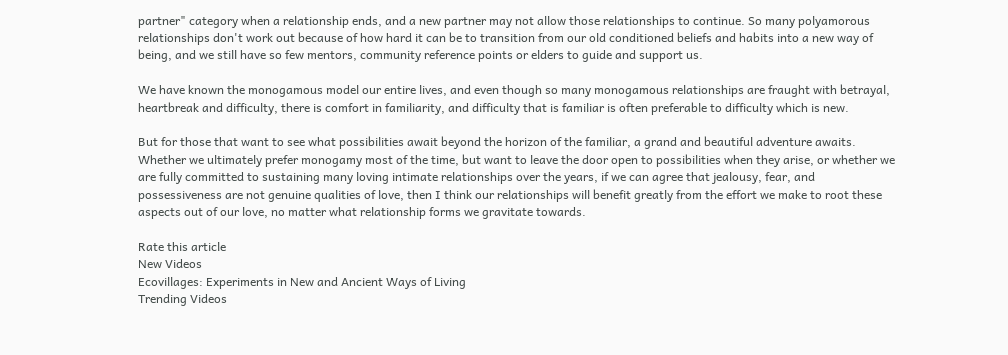partner" category when a relationship ends, and a new partner may not allow those relationships to continue. So many polyamorous relationships don't work out because of how hard it can be to transition from our old conditioned beliefs and habits into a new way of being, and we still have so few mentors, community reference points or elders to guide and support us.

We have known the monogamous model our entire lives, and even though so many monogamous relationships are fraught with betrayal, heartbreak and difficulty, there is comfort in familiarity, and difficulty that is familiar is often preferable to difficulty which is new.

But for those that want to see what possibilities await beyond the horizon of the familiar, a grand and beautiful adventure awaits. Whether we ultimately prefer monogamy most of the time, but want to leave the door open to possibilities when they arise, or whether we are fully committed to sustaining many loving intimate relationships over the years, if we can agree that jealousy, fear, and possessiveness are not genuine qualities of love, then I think our relationships will benefit greatly from the effort we make to root these aspects out of our love, no matter what relationship forms we gravitate towards.

Rate this article
New Videos
Ecovillages: Experiments in New and Ancient Ways of Living
Trending Videos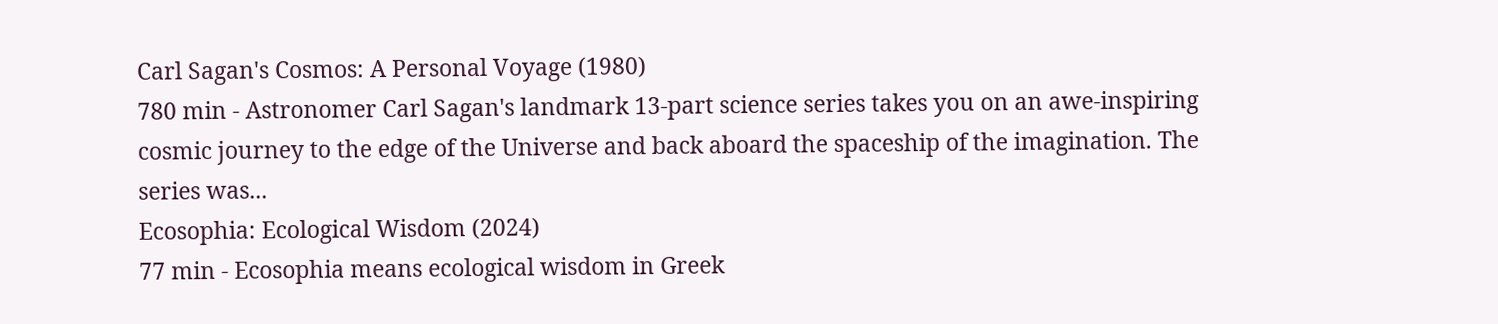Carl Sagan's Cosmos: A Personal Voyage (1980)
780 min - Astronomer Carl Sagan's landmark 13-part science series takes you on an awe-inspiring cosmic journey to the edge of the Universe and back aboard the spaceship of the imagination. The series was...
Ecosophia: Ecological Wisdom (2024)
77 min - Ecosophia means ecological wisdom in Greek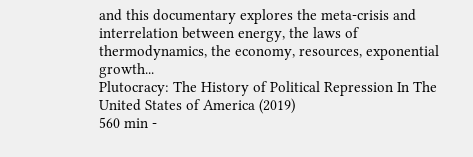and this documentary explores the meta-crisis and interrelation between energy, the laws of thermodynamics, the economy, resources, exponential growth...
Plutocracy: The History of Political Repression In The United States of America (2019)
560 min -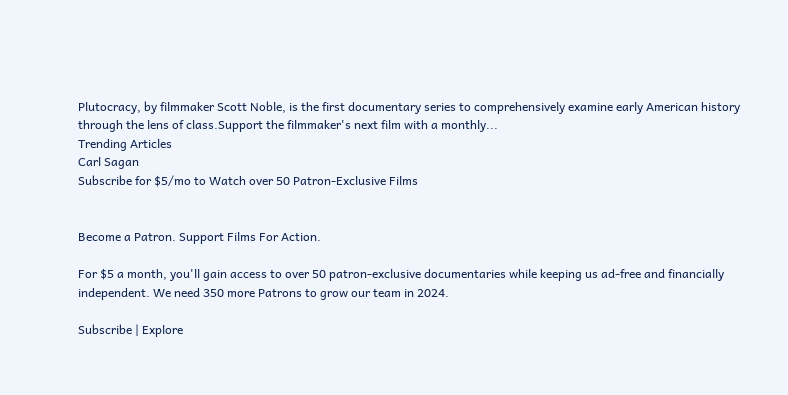Plutocracy, by filmmaker Scott Noble, is the first documentary series to comprehensively examine early American history through the lens of class.Support the filmmaker's next film with a monthly...
Trending Articles
Carl Sagan
Subscribe for $5/mo to Watch over 50 Patron-Exclusive Films


Become a Patron. Support Films For Action.

For $5 a month, you'll gain access to over 50 patron-exclusive documentaries while keeping us ad-free and financially independent. We need 350 more Patrons to grow our team in 2024.

Subscribe | Explore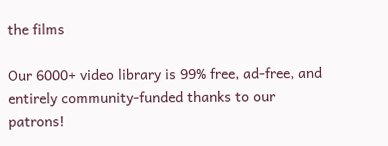the films

Our 6000+ video library is 99% free, ad-free, and entirely community-funded thanks to our patrons!